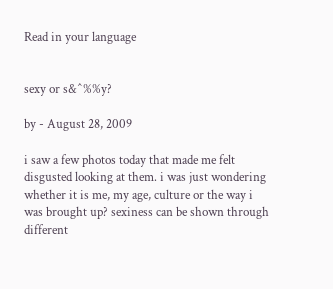Read in your language


sexy or s&^%%y?

by - August 28, 2009

i saw a few photos today that made me felt disgusted looking at them. i was just wondering whether it is me, my age, culture or the way i was brought up? sexiness can be shown through different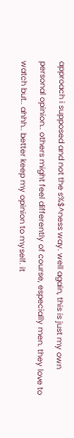approach i supposed and not the s%$^ness way. well again, this is just my own personal opinion.. others might feel differently of course, especially men. they love to watch but.. ahhh.. better keep my opinion to myself. it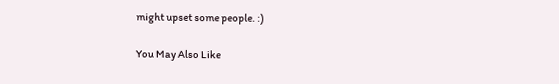might upset some people. :)

You May Also Like